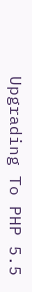Upgrading To PHP 5.5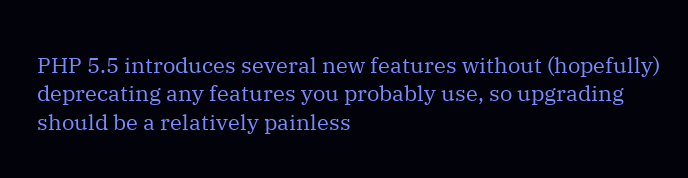PHP 5.5 introduces several new features without (hopefully) deprecating any features you probably use, so upgrading should be a relatively painless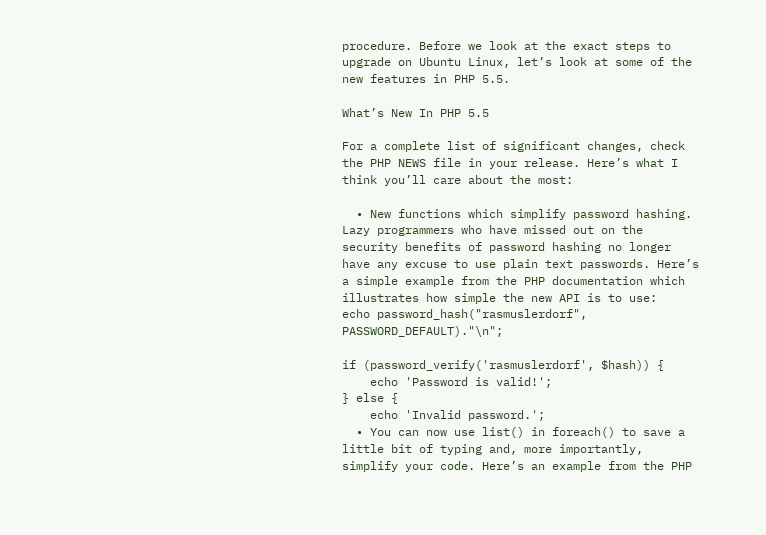procedure. Before we look at the exact steps to upgrade on Ubuntu Linux, let’s look at some of the new features in PHP 5.5.

What’s New In PHP 5.5

For a complete list of significant changes, check the PHP NEWS file in your release. Here’s what I think you’ll care about the most:

  • New functions which simplify password hashing. Lazy programmers who have missed out on the security benefits of password hashing no longer have any excuse to use plain text passwords. Here’s a simple example from the PHP documentation which illustrates how simple the new API is to use:
echo password_hash("rasmuslerdorf", PASSWORD_DEFAULT)."\n";

if (password_verify('rasmuslerdorf', $hash)) {
    echo 'Password is valid!';
} else {
    echo 'Invalid password.';
  • You can now use list() in foreach() to save a little bit of typing and, more importantly, simplify your code. Here’s an example from the PHP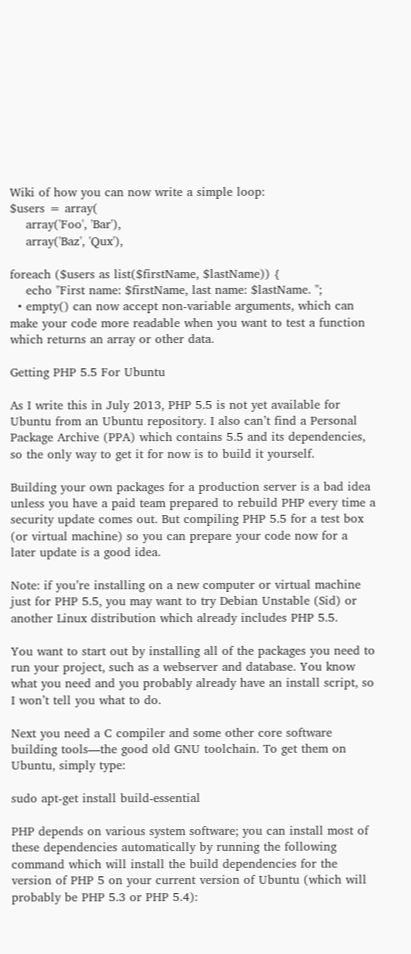Wiki of how you can now write a simple loop:
$users = array(
    array('Foo', 'Bar'),
    array('Baz', 'Qux'),

foreach ($users as list($firstName, $lastName)) {
    echo "First name: $firstName, last name: $lastName. ";
  • empty() can now accept non-variable arguments, which can make your code more readable when you want to test a function which returns an array or other data.

Getting PHP 5.5 For Ubuntu

As I write this in July 2013, PHP 5.5 is not yet available for Ubuntu from an Ubuntu repository. I also can’t find a Personal Package Archive (PPA) which contains 5.5 and its dependencies, so the only way to get it for now is to build it yourself.

Building your own packages for a production server is a bad idea unless you have a paid team prepared to rebuild PHP every time a security update comes out. But compiling PHP 5.5 for a test box (or virtual machine) so you can prepare your code now for a later update is a good idea.

Note: if you’re installing on a new computer or virtual machine just for PHP 5.5, you may want to try Debian Unstable (Sid) or another Linux distribution which already includes PHP 5.5.

You want to start out by installing all of the packages you need to run your project, such as a webserver and database. You know what you need and you probably already have an install script, so I won’t tell you what to do.

Next you need a C compiler and some other core software building tools—the good old GNU toolchain. To get them on Ubuntu, simply type:

sudo apt-get install build-essential

PHP depends on various system software; you can install most of these dependencies automatically by running the following command which will install the build dependencies for the version of PHP 5 on your current version of Ubuntu (which will probably be PHP 5.3 or PHP 5.4):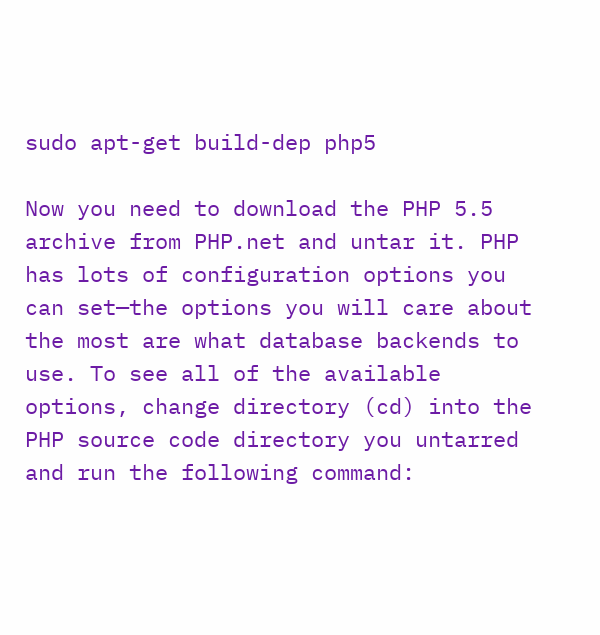sudo apt-get build-dep php5

Now you need to download the PHP 5.5 archive from PHP.net and untar it. PHP has lots of configuration options you can set—the options you will care about the most are what database backends to use. To see all of the available options, change directory (cd) into the PHP source code directory you untarred and run the following command: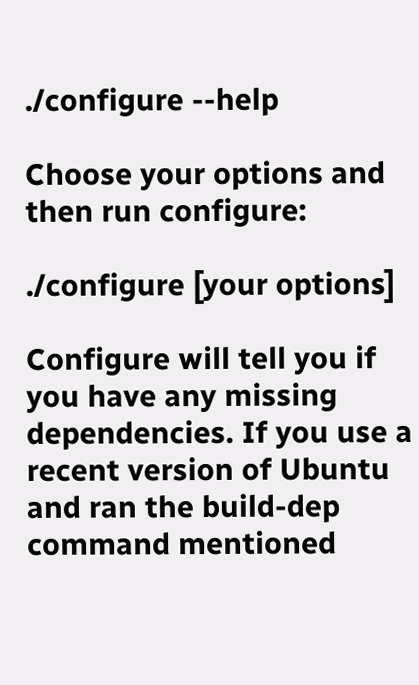./configure --help

Choose your options and then run configure:

./configure [your options]

Configure will tell you if you have any missing dependencies. If you use a recent version of Ubuntu and ran the build-dep command mentioned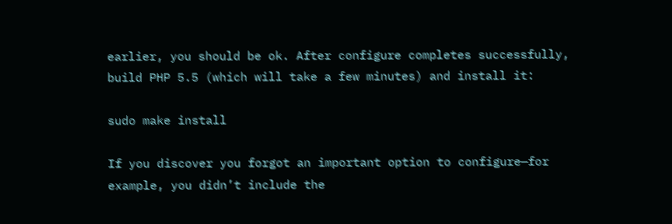earlier, you should be ok. After configure completes successfully, build PHP 5.5 (which will take a few minutes) and install it:

sudo make install

If you discover you forgot an important option to configure—for example, you didn’t include the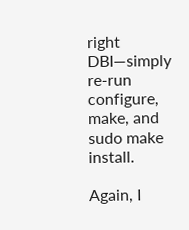right DBI—simply re-run configure, make, and sudo make install.

Again, I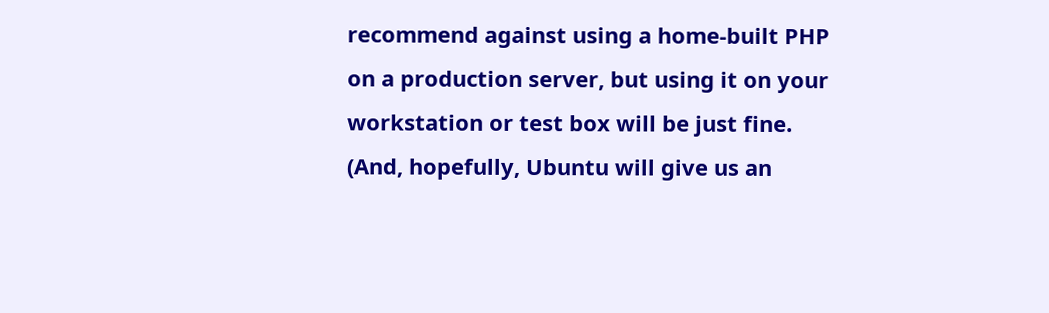recommend against using a home-built PHP on a production server, but using it on your workstation or test box will be just fine. (And, hopefully, Ubuntu will give us an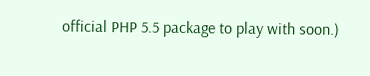official PHP 5.5 package to play with soon.)